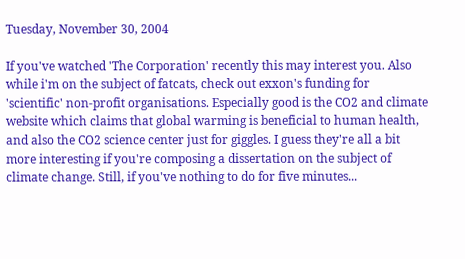Tuesday, November 30, 2004

If you've watched 'The Corporation' recently this may interest you. Also while i'm on the subject of fatcats, check out exxon's funding for 'scientific' non-profit organisations. Especially good is the CO2 and climate website which claims that global warming is beneficial to human health, and also the CO2 science center just for giggles. I guess they're all a bit more interesting if you're composing a dissertation on the subject of climate change. Still, if you've nothing to do for five minutes...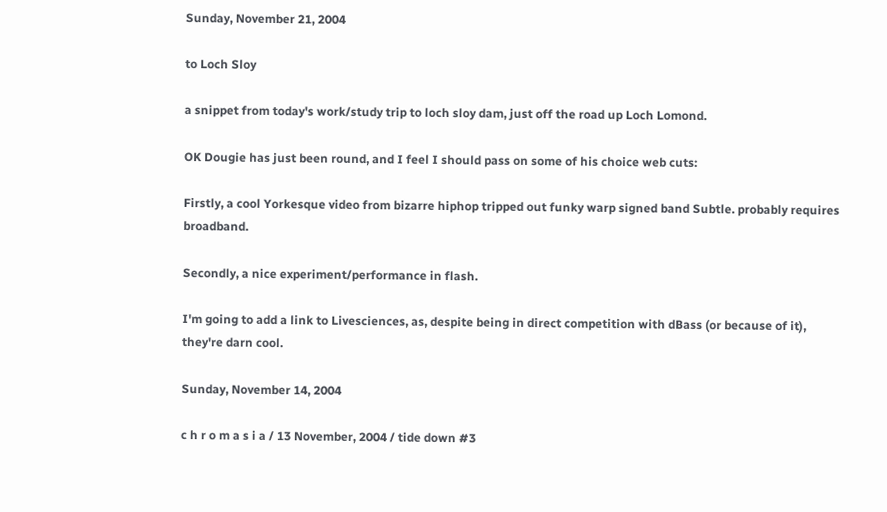Sunday, November 21, 2004

to Loch Sloy

a snippet from today's work/study trip to loch sloy dam, just off the road up Loch Lomond.

OK Dougie has just been round, and I feel I should pass on some of his choice web cuts:

Firstly, a cool Yorkesque video from bizarre hiphop tripped out funky warp signed band Subtle. probably requires broadband.

Secondly, a nice experiment/performance in flash.

I'm going to add a link to Livesciences, as, despite being in direct competition with dBass (or because of it), they're darn cool.

Sunday, November 14, 2004

c h r o m a s i a / 13 November, 2004 / tide down #3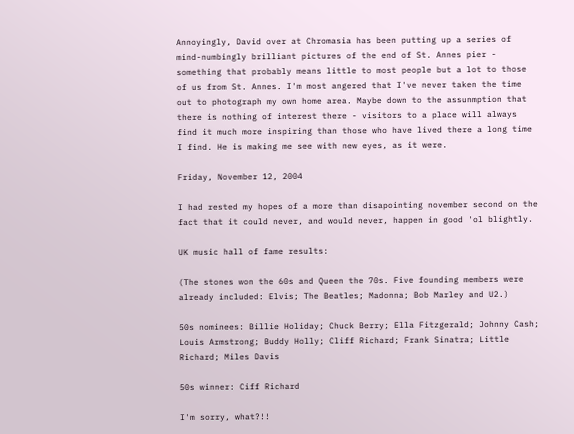Annoyingly, David over at Chromasia has been putting up a series of mind-numbingly brilliant pictures of the end of St. Annes pier - something that probably means little to most people but a lot to those of us from St. Annes. I'm most angered that I've never taken the time out to photograph my own home area. Maybe down to the assunmption that there is nothing of interest there - visitors to a place will always find it much more inspiring than those who have lived there a long time I find. He is making me see with new eyes, as it were.

Friday, November 12, 2004

I had rested my hopes of a more than disapointing november second on the fact that it could never, and would never, happen in good 'ol blightly.

UK music hall of fame results:

(The stones won the 60s and Queen the 70s. Five founding members were already included: Elvis; The Beatles; Madonna; Bob Marley and U2.)

50s nominees: Billie Holiday; Chuck Berry; Ella Fitzgerald; Johnny Cash; Louis Armstrong; Buddy Holly; Cliff Richard; Frank Sinatra; Little Richard; Miles Davis

50s winner: Ciff Richard

I'm sorry, what?!!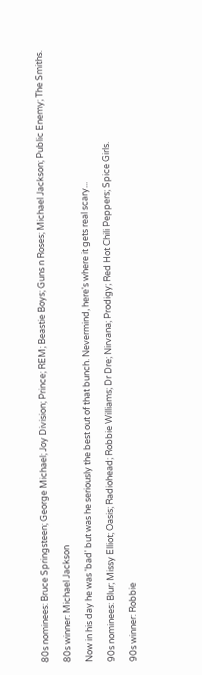80s nominees: Bruce Springsteen; George Michael; Joy Division; Prince; REM; Beastie Boys; Guns n Roses; Michael Jackson; Public Enemy; The Smiths.

80s winner: Michael Jackson

Now in his day he was 'bad' but was he seriously the best out of that bunch. Nevermind, here's where it gets real scary...

90s nominees: Blur; Missy Elliot; Oasis; Radiohead; Robbie Williams; Dr Dre; Nirvana; Prodigy; Red Hot Chili Peppers; Spice Girls.

90s winner: Robbie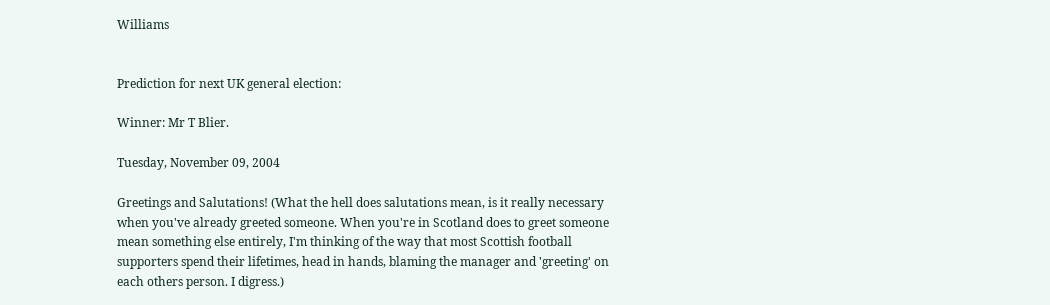Williams


Prediction for next UK general election:

Winner: Mr T Blier.

Tuesday, November 09, 2004

Greetings and Salutations! (What the hell does salutations mean, is it really necessary when you've already greeted someone. When you're in Scotland does to greet someone mean something else entirely, I'm thinking of the way that most Scottish football supporters spend their lifetimes, head in hands, blaming the manager and 'greeting' on each others person. I digress.)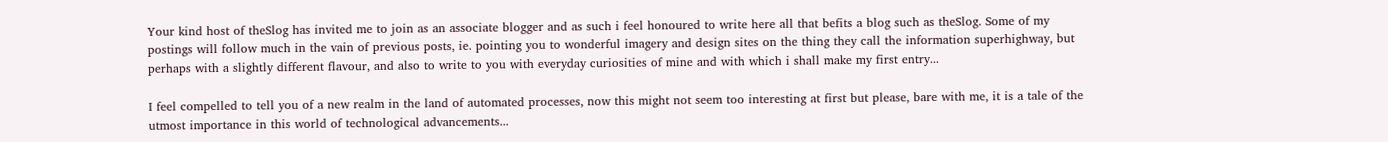Your kind host of theSlog has invited me to join as an associate blogger and as such i feel honoured to write here all that befits a blog such as theSlog. Some of my postings will follow much in the vain of previous posts, ie. pointing you to wonderful imagery and design sites on the thing they call the information superhighway, but perhaps with a slightly different flavour, and also to write to you with everyday curiosities of mine and with which i shall make my first entry...

I feel compelled to tell you of a new realm in the land of automated processes, now this might not seem too interesting at first but please, bare with me, it is a tale of the utmost importance in this world of technological advancements...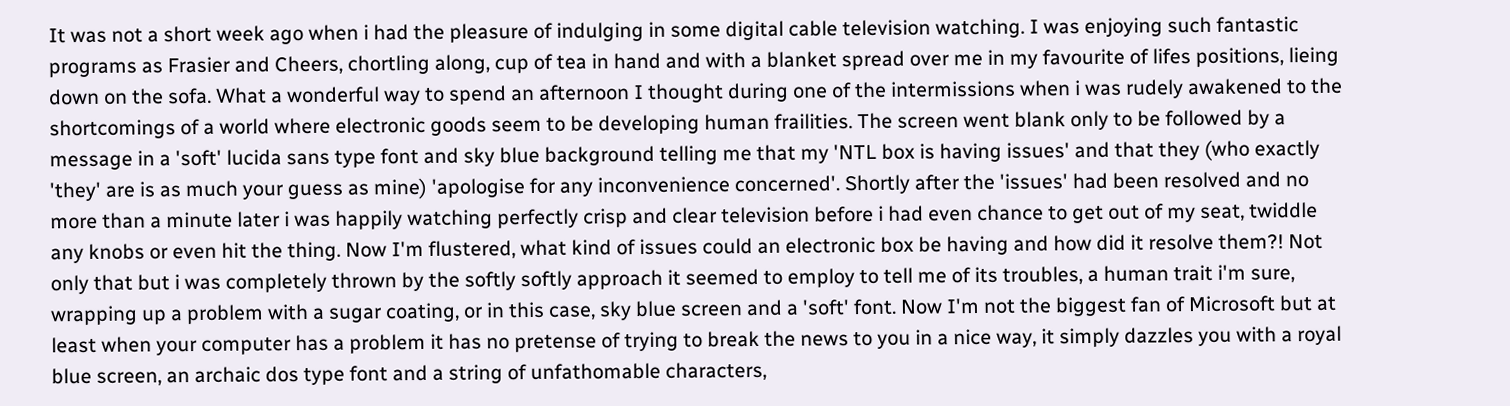It was not a short week ago when i had the pleasure of indulging in some digital cable television watching. I was enjoying such fantastic programs as Frasier and Cheers, chortling along, cup of tea in hand and with a blanket spread over me in my favourite of lifes positions, lieing down on the sofa. What a wonderful way to spend an afternoon I thought during one of the intermissions when i was rudely awakened to the shortcomings of a world where electronic goods seem to be developing human frailities. The screen went blank only to be followed by a message in a 'soft' lucida sans type font and sky blue background telling me that my 'NTL box is having issues' and that they (who exactly 'they' are is as much your guess as mine) 'apologise for any inconvenience concerned'. Shortly after the 'issues' had been resolved and no more than a minute later i was happily watching perfectly crisp and clear television before i had even chance to get out of my seat, twiddle any knobs or even hit the thing. Now I'm flustered, what kind of issues could an electronic box be having and how did it resolve them?! Not only that but i was completely thrown by the softly softly approach it seemed to employ to tell me of its troubles, a human trait i'm sure, wrapping up a problem with a sugar coating, or in this case, sky blue screen and a 'soft' font. Now I'm not the biggest fan of Microsoft but at least when your computer has a problem it has no pretense of trying to break the news to you in a nice way, it simply dazzles you with a royal blue screen, an archaic dos type font and a string of unfathomable characters,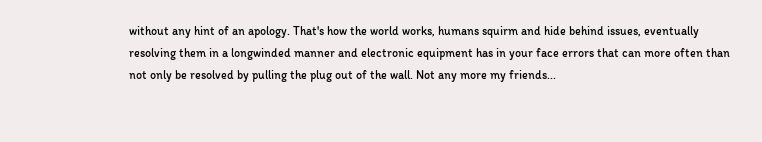without any hint of an apology. That's how the world works, humans squirm and hide behind issues, eventually resolving them in a longwinded manner and electronic equipment has in your face errors that can more often than not only be resolved by pulling the plug out of the wall. Not any more my friends...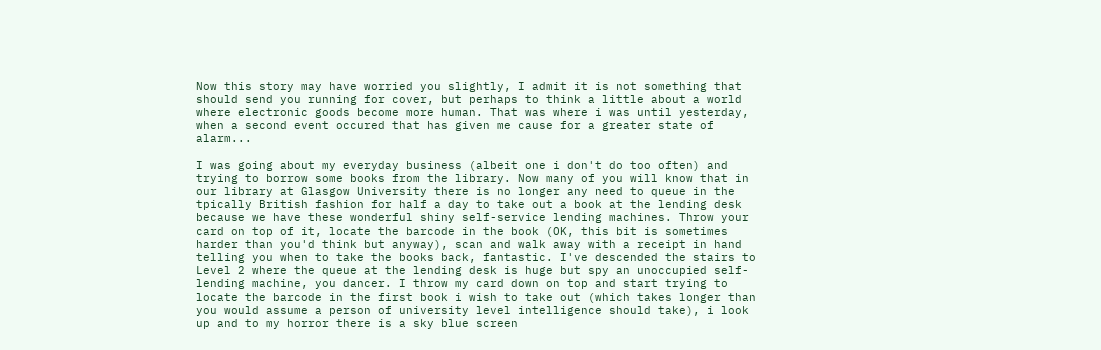Now this story may have worried you slightly, I admit it is not something that should send you running for cover, but perhaps to think a little about a world where electronic goods become more human. That was where i was until yesterday, when a second event occured that has given me cause for a greater state of alarm...

I was going about my everyday business (albeit one i don't do too often) and trying to borrow some books from the library. Now many of you will know that in our library at Glasgow University there is no longer any need to queue in the tpically British fashion for half a day to take out a book at the lending desk because we have these wonderful shiny self-service lending machines. Throw your card on top of it, locate the barcode in the book (OK, this bit is sometimes harder than you'd think but anyway), scan and walk away with a receipt in hand telling you when to take the books back, fantastic. I've descended the stairs to Level 2 where the queue at the lending desk is huge but spy an unoccupied self-lending machine, you dancer. I throw my card down on top and start trying to locate the barcode in the first book i wish to take out (which takes longer than you would assume a person of university level intelligence should take), i look up and to my horror there is a sky blue screen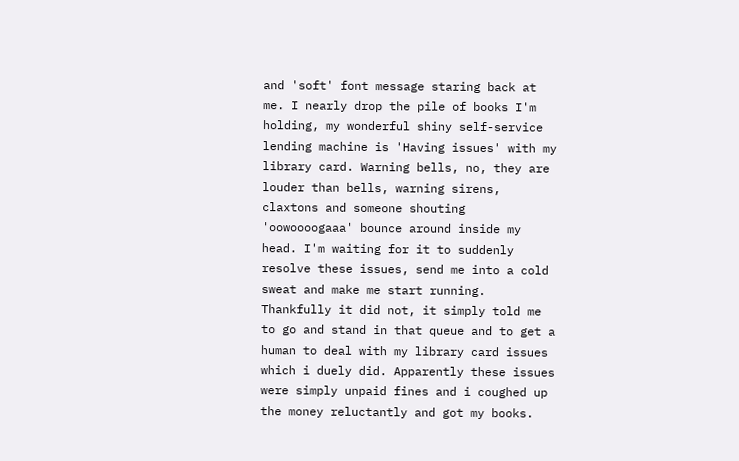and 'soft' font message staring back at me. I nearly drop the pile of books I'm holding, my wonderful shiny self-service lending machine is 'Having issues' with my library card. Warning bells, no, they are louder than bells, warning sirens, claxtons and someone shouting 'oowoooogaaa' bounce around inside my head. I'm waiting for it to suddenly resolve these issues, send me into a cold sweat and make me start running. Thankfully it did not, it simply told me to go and stand in that queue and to get a human to deal with my library card issues which i duely did. Apparently these issues were simply unpaid fines and i coughed up the money reluctantly and got my books.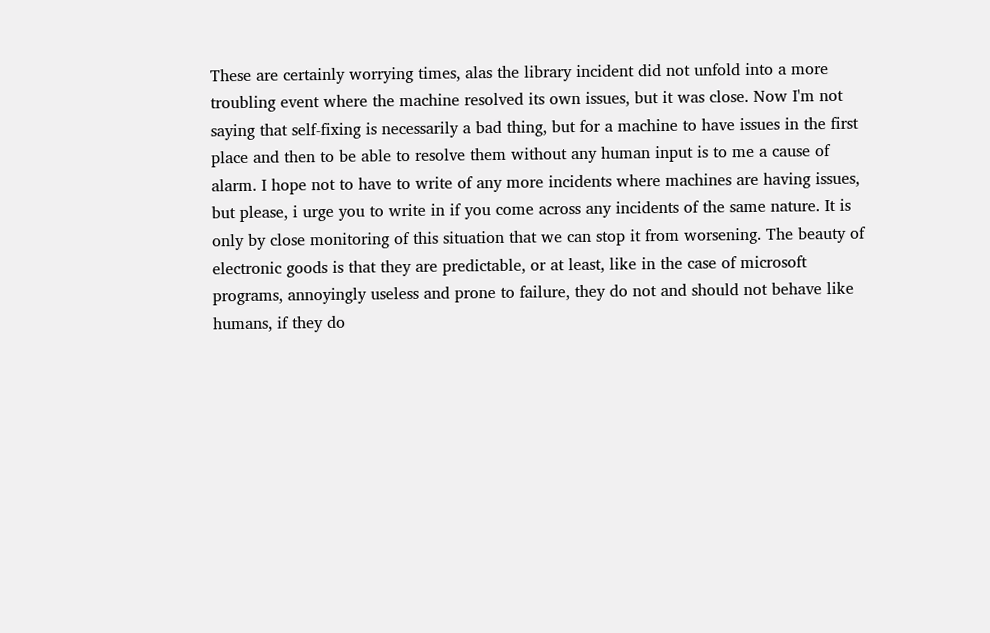These are certainly worrying times, alas the library incident did not unfold into a more troubling event where the machine resolved its own issues, but it was close. Now I'm not saying that self-fixing is necessarily a bad thing, but for a machine to have issues in the first place and then to be able to resolve them without any human input is to me a cause of alarm. I hope not to have to write of any more incidents where machines are having issues, but please, i urge you to write in if you come across any incidents of the same nature. It is only by close monitoring of this situation that we can stop it from worsening. The beauty of electronic goods is that they are predictable, or at least, like in the case of microsoft programs, annoyingly useless and prone to failure, they do not and should not behave like humans, if they do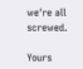we're all screwed.

Yours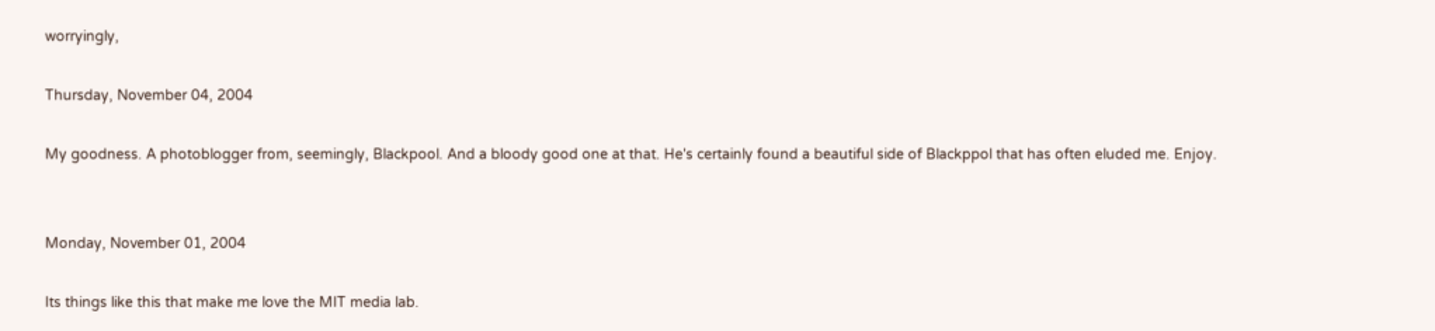worryingly,

Thursday, November 04, 2004

My goodness. A photoblogger from, seemingly, Blackpool. And a bloody good one at that. He's certainly found a beautiful side of Blackppol that has often eluded me. Enjoy.


Monday, November 01, 2004

Its things like this that make me love the MIT media lab.